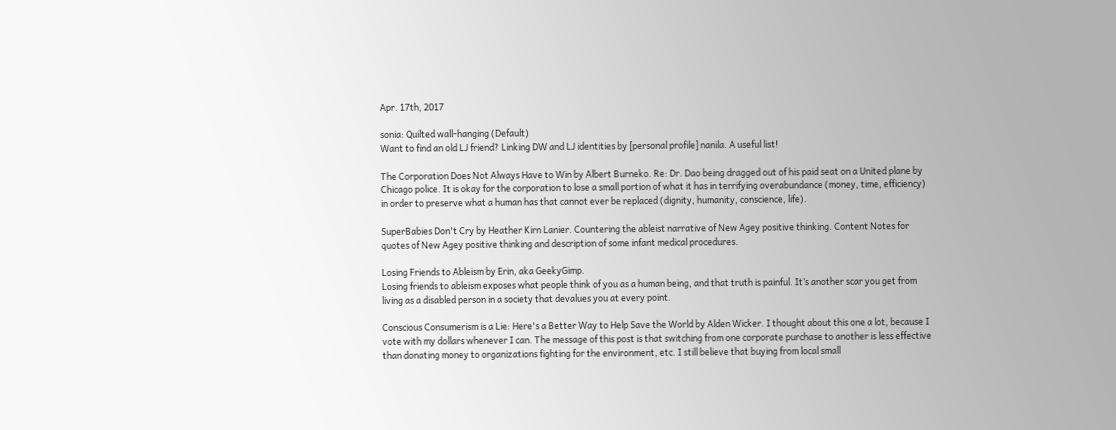Apr. 17th, 2017

sonia: Quilted wall-hanging (Default)
Want to find an old LJ friend? Linking DW and LJ identities by [personal profile] nanila. A useful list!

The Corporation Does Not Always Have to Win by Albert Burneko. Re: Dr. Dao being dragged out of his paid seat on a United plane by Chicago police. It is okay for the corporation to lose a small portion of what it has in terrifying overabundance (money, time, efficiency) in order to preserve what a human has that cannot ever be replaced (dignity, humanity, conscience, life).

SuperBabies Don't Cry by Heather Kirn Lanier. Countering the ableist narrative of New Agey positive thinking. Content Notes for quotes of New Agey positive thinking and description of some infant medical procedures.

Losing Friends to Ableism by Erin, aka GeekyGimp.
Losing friends to ableism exposes what people think of you as a human being, and that truth is painful. It’s another scar you get from living as a disabled person in a society that devalues you at every point.

Conscious Consumerism is a Lie: Here's a Better Way to Help Save the World by Alden Wicker. I thought about this one a lot, because I vote with my dollars whenever I can. The message of this post is that switching from one corporate purchase to another is less effective than donating money to organizations fighting for the environment, etc. I still believe that buying from local small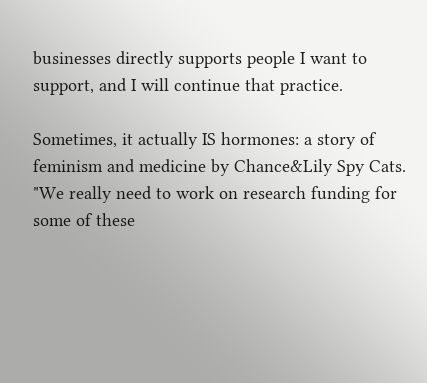businesses directly supports people I want to support, and I will continue that practice.

Sometimes, it actually IS hormones: a story of feminism and medicine by Chance&Lily Spy Cats. "We really need to work on research funding for some of these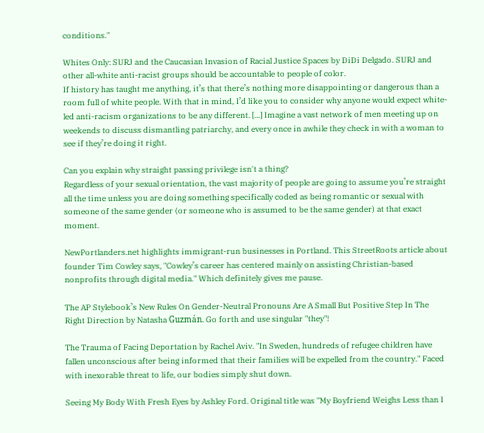conditions."

Whites Only: SURJ and the Caucasian Invasion of Racial Justice Spaces by DiDi Delgado. SURJ and other all-white anti-racist groups should be accountable to people of color.
If history has taught me anything, it’s that there’s nothing more disappointing or dangerous than a room full of white people. With that in mind, I’d like you to consider why anyone would expect white-led anti-racism organizations to be any different. [...] Imagine a vast network of men meeting up on weekends to discuss dismantling patriarchy, and every once in awhile they check in with a woman to see if they’re doing it right.

Can you explain why straight passing privilege isn't a thing?
Regardless of your sexual orientation, the vast majority of people are going to assume you’re straight all the time unless you are doing something specifically coded as being romantic or sexual with someone of the same gender (or someone who is assumed to be the same gender) at that exact moment.

NewPortlanders.net highlights immigrant-run businesses in Portland. This StreetRoots article about founder Tim Cowley says, "Cowley’s career has centered mainly on assisting Christian-based nonprofits through digital media." Which definitely gives me pause.

The AP Stylebook’s New Rules On Gender-Neutral Pronouns Are A Small But Positive Step In The Right Direction by Natasha Guzmán. Go forth and use singular "they"!

The Trauma of Facing Deportation by Rachel Aviv. "In Sweden, hundreds of refugee children have fallen unconscious after being informed that their families will be expelled from the country." Faced with inexorable threat to life, our bodies simply shut down.

Seeing My Body With Fresh Eyes by Ashley Ford. Original title was "My Boyfriend Weighs Less than I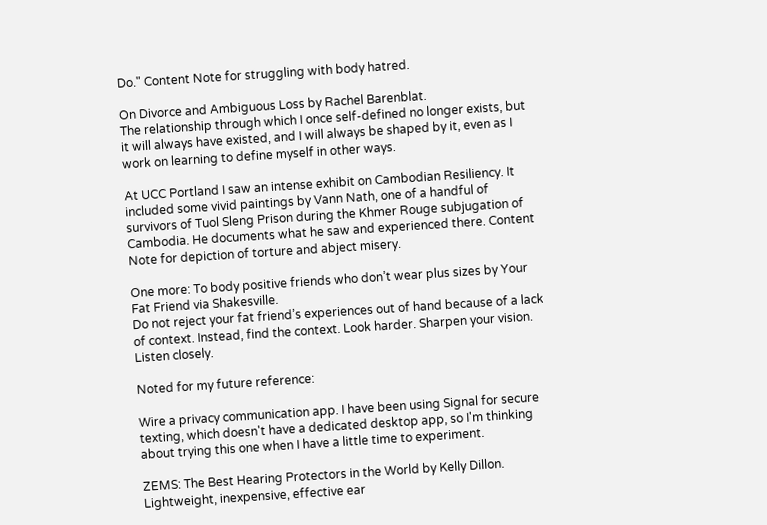Do." Content Note for struggling with body hatred.

On Divorce and Ambiguous Loss by Rachel Barenblat.
The relationship through which I once self-defined no longer exists, but it will always have existed, and I will always be shaped by it, even as I work on learning to define myself in other ways.

At UCC Portland I saw an intense exhibit on Cambodian Resiliency. It included some vivid paintings by Vann Nath, one of a handful of survivors of Tuol Sleng Prison during the Khmer Rouge subjugation of Cambodia. He documents what he saw and experienced there. Content Note for depiction of torture and abject misery.

One more: To body positive friends who don’t wear plus sizes by Your Fat Friend via Shakesville.
Do not reject your fat friend’s experiences out of hand because of a lack of context. Instead, find the context. Look harder. Sharpen your vision. Listen closely.

Noted for my future reference:

Wire a privacy communication app. I have been using Signal for secure texting, which doesn't have a dedicated desktop app, so I'm thinking about trying this one when I have a little time to experiment.

ZEMS: The Best Hearing Protectors in the World by Kelly Dillon. Lightweight, inexpensive, effective ear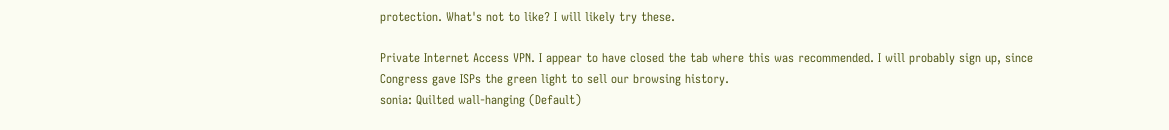protection. What's not to like? I will likely try these.

Private Internet Access VPN. I appear to have closed the tab where this was recommended. I will probably sign up, since Congress gave ISPs the green light to sell our browsing history.
sonia: Quilted wall-hanging (Default)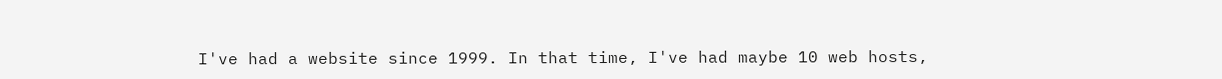I've had a website since 1999. In that time, I've had maybe 10 web hosts,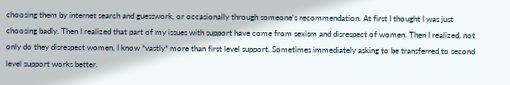choosing them by internet search and guesswork, or occasionally through someone's recommendation. At first I thought I was just choosing badly. Then I realized that part of my issues with support have come from sexism and disrespect of women. Then I realized, not only do they disrespect women, I know *vastly* more than first level support. Sometimes immediately asking to be transferred to second level support works better.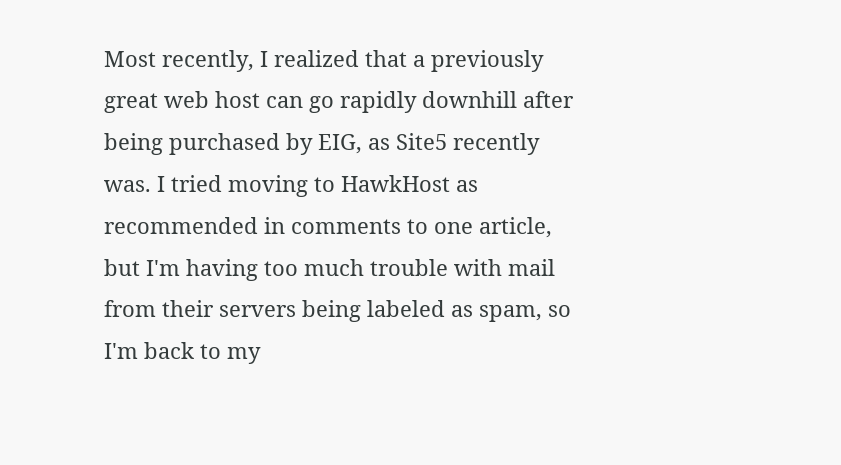Most recently, I realized that a previously great web host can go rapidly downhill after being purchased by EIG, as Site5 recently was. I tried moving to HawkHost as recommended in comments to one article, but I'm having too much trouble with mail from their servers being labeled as spam, so I'm back to my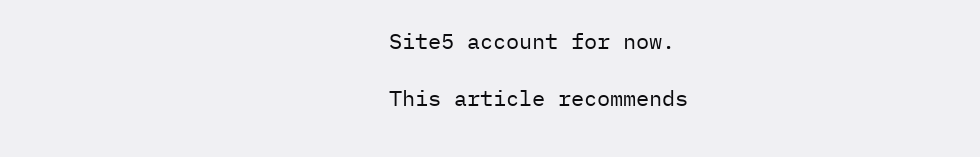Site5 account for now.

This article recommends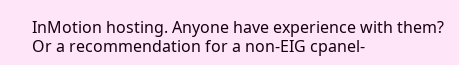InMotion hosting. Anyone have experience with them? Or a recommendation for a non-EIG cpanel-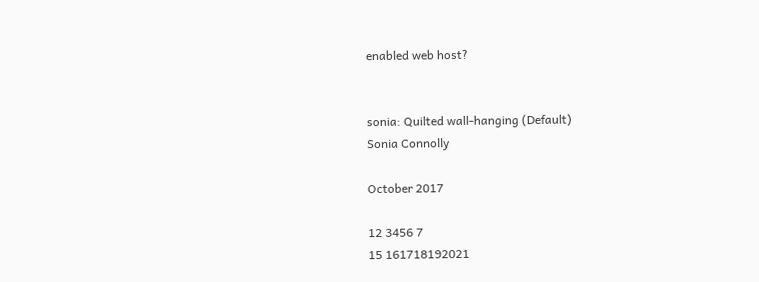enabled web host?


sonia: Quilted wall-hanging (Default)
Sonia Connolly

October 2017

12 3456 7
15 161718192021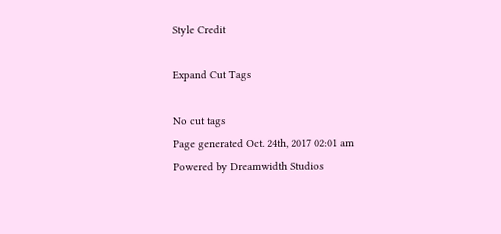Style Credit

Expand Cut Tags

No cut tags
Page generated Oct. 24th, 2017 02:01 am
Powered by Dreamwidth Studios